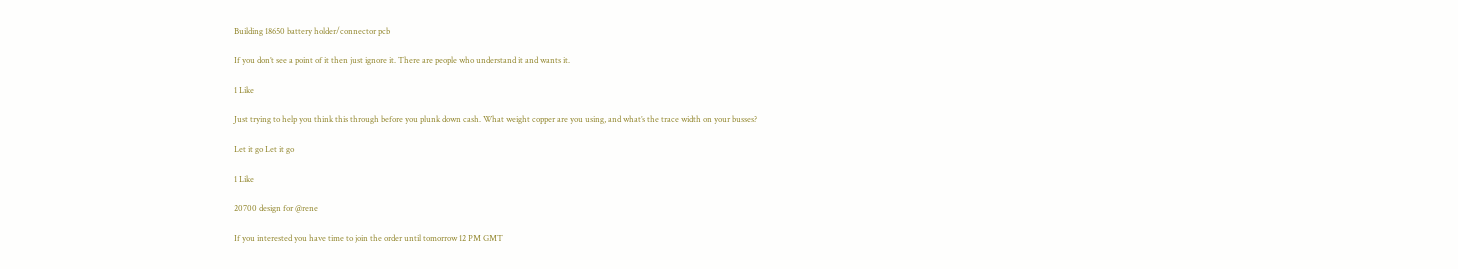Building 18650 battery holder/connector pcb

If you don’t see a point of it then just ignore it. There are people who understand it and wants it.

1 Like

Just trying to help you think this through before you plunk down cash. What weight copper are you using, and what’s the trace width on your busses?

Let it go Let it go

1 Like

20700 design for @rene

If you interested you have time to join the order until tomorrow 12 PM GMT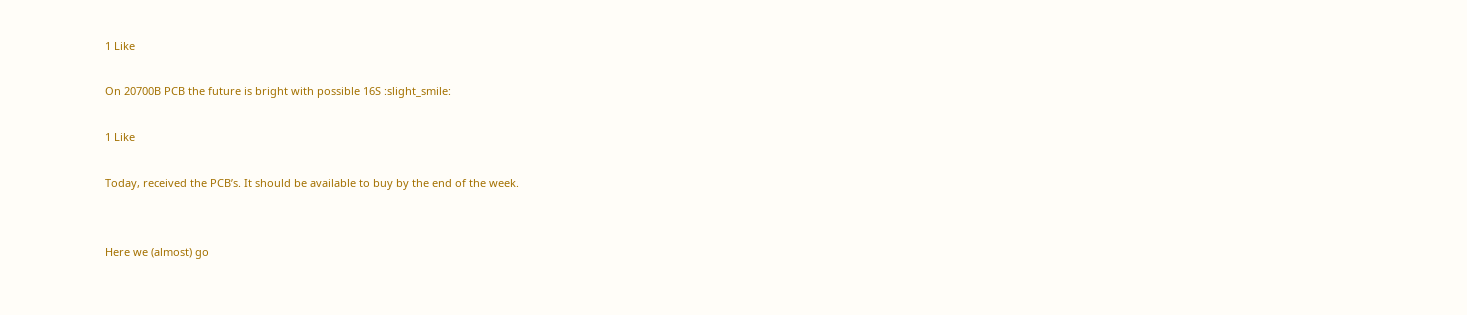1 Like

On 20700B PCB the future is bright with possible 16S :slight_smile:

1 Like

Today, received the PCB’s. It should be available to buy by the end of the week.


Here we (almost) go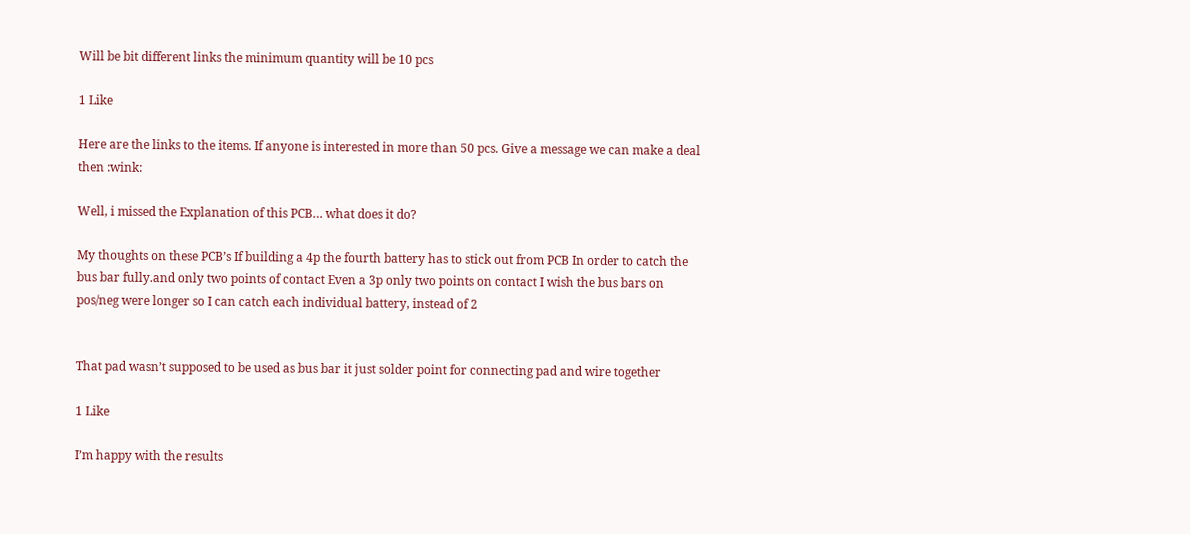Will be bit different links the minimum quantity will be 10 pcs

1 Like

Here are the links to the items. If anyone is interested in more than 50 pcs. Give a message we can make a deal then :wink:

Well, i missed the Explanation of this PCB… what does it do?

My thoughts on these PCB’s If building a 4p the fourth battery has to stick out from PCB In order to catch the bus bar fully.and only two points of contact Even a 3p only two points on contact I wish the bus bars on pos/neg were longer so I can catch each individual battery, instead of 2


That pad wasn’t supposed to be used as bus bar it just solder point for connecting pad and wire together

1 Like

I’m happy with the results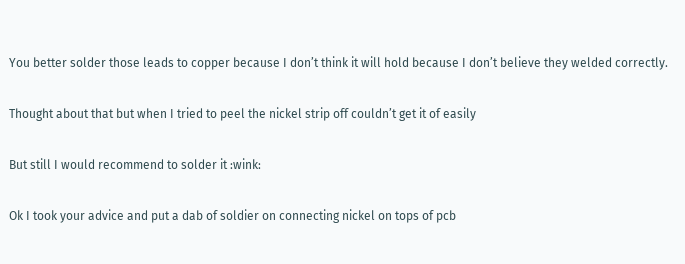You better solder those leads to copper because I don’t think it will hold because I don’t believe they welded correctly.

Thought about that but when I tried to peel the nickel strip off couldn’t get it of easily

But still I would recommend to solder it :wink:

Ok I took your advice and put a dab of soldier on connecting nickel on tops of pcb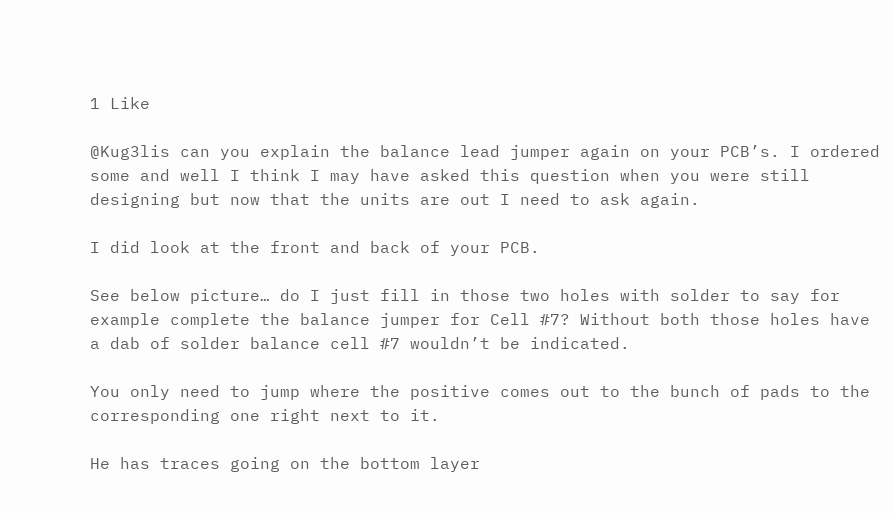1 Like

@Kug3lis can you explain the balance lead jumper again on your PCB’s. I ordered some and well I think I may have asked this question when you were still designing but now that the units are out I need to ask again.

I did look at the front and back of your PCB.

See below picture… do I just fill in those two holes with solder to say for example complete the balance jumper for Cell #7? Without both those holes have a dab of solder balance cell #7 wouldn’t be indicated.

You only need to jump where the positive comes out to the bunch of pads to the corresponding one right next to it.

He has traces going on the bottom layer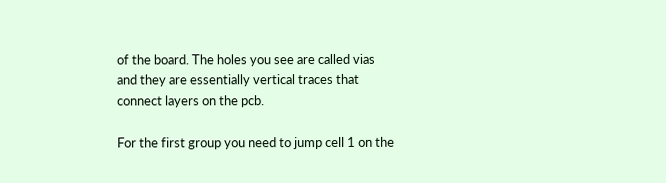of the board. The holes you see are called vias and they are essentially vertical traces that connect layers on the pcb.

For the first group you need to jump cell 1 on the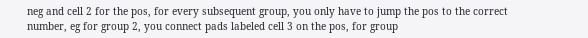neg and cell 2 for the pos, for every subsequent group, you only have to jump the pos to the correct number, eg for group 2, you connect pads labeled cell 3 on the pos, for group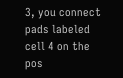3, you connect pads labeled cell 4 on the pos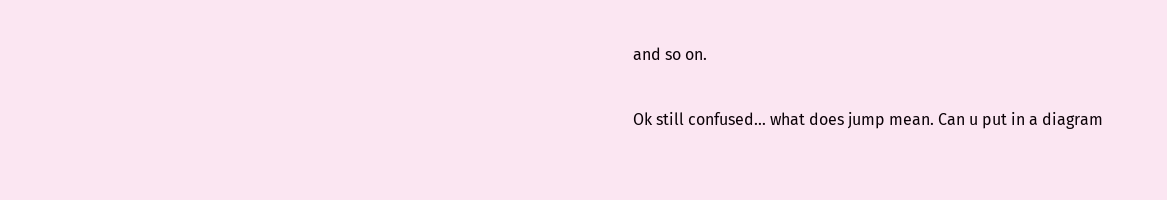and so on.

Ok still confused… what does jump mean. Can u put in a diagram